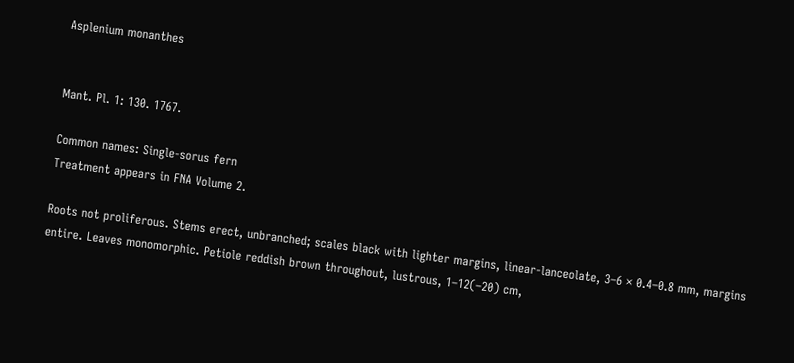Asplenium monanthes


Mant. Pl. 1: 130. 1767.

Common names: Single-sorus fern
Treatment appears in FNA Volume 2.

Roots not proliferous. Stems erect, unbranched; scales black with lighter margins, linear-lanceolate, 3–6 × 0.4–0.8 mm, margins entire. Leaves monomorphic. Petiole reddish brown throughout, lustrous, 1–12(–20) cm,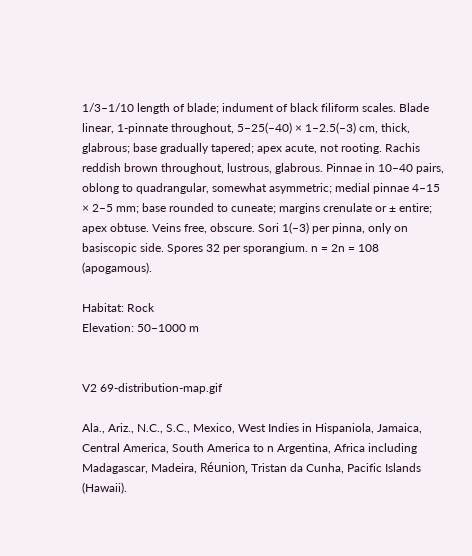1/3–1/10 length of blade; indument of black filiform scales. Blade linear, 1-pinnate throughout, 5–25(–40) × 1–2.5(–3) cm, thick, glabrous; base gradually tapered; apex acute, not rooting. Rachis reddish brown throughout, lustrous, glabrous. Pinnae in 10–40 pairs, oblong to quadrangular, somewhat asymmetric; medial pinnae 4–15 × 2–5 mm; base rounded to cuneate; margins crenulate or ± entire; apex obtuse. Veins free, obscure. Sori 1(–3) per pinna, only on basiscopic side. Spores 32 per sporangium. n = 2n = 108 (apogamous).

Habitat: Rock
Elevation: 50–1000 m


V2 69-distribution-map.gif

Ala., Ariz., N.C., S.C., Mexico, West Indies in Hispaniola, Jamaica, Central America, South America to n Argentina, Africa including Madagascar, Madeira, Réunion, Tristan da Cunha, Pacific Islands (Hawaii).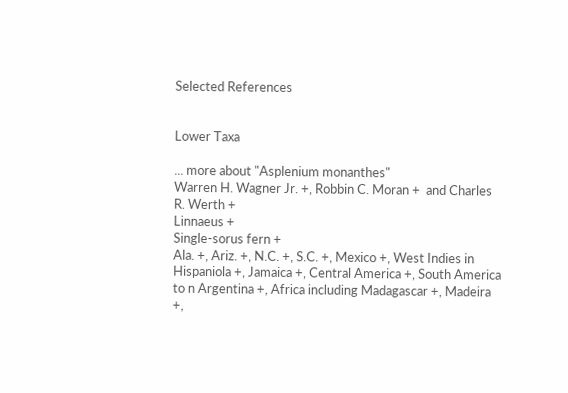Selected References


Lower Taxa

... more about "Asplenium monanthes"
Warren H. Wagner Jr. +, Robbin C. Moran +  and Charles R. Werth +
Linnaeus +
Single-sorus fern +
Ala. +, Ariz. +, N.C. +, S.C. +, Mexico +, West Indies in Hispaniola +, Jamaica +, Central America +, South America to n Argentina +, Africa including Madagascar +, Madeira +,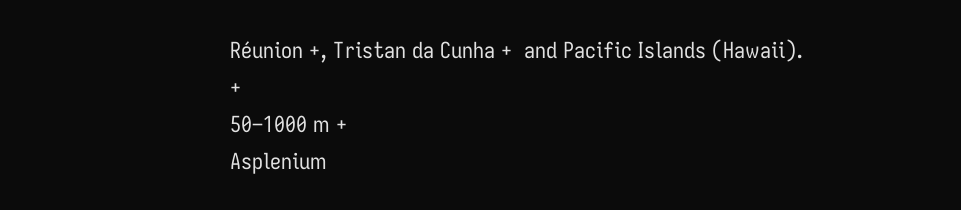Réunion +, Tristan da Cunha +  and Pacific Islands (Hawaii). +
50–1000 m +
Asplenium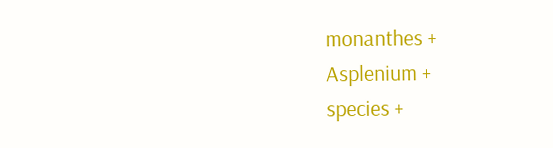monanthes +
Asplenium +
species +